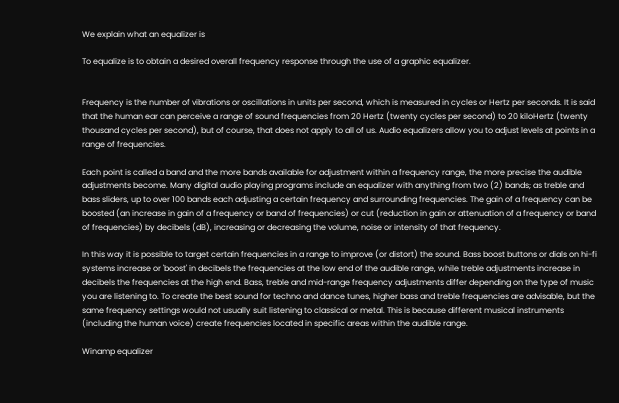We explain what an equalizer is

To equalize is to obtain a desired overall frequency response through the use of a graphic equalizer.


Frequency is the number of vibrations or oscillations in units per second, which is measured in cycles or Hertz per seconds. It is said that the human ear can perceive a range of sound frequencies from 20 Hertz (twenty cycles per second) to 20 kiloHertz (twenty thousand cycles per second), but of course, that does not apply to all of us. Audio equalizers allow you to adjust levels at points in a range of frequencies.

Each point is called a band and the more bands available for adjustment within a frequency range, the more precise the audible adjustments become. Many digital audio playing programs include an equalizer with anything from two (2) bands; as treble and bass sliders, up to over 100 bands each adjusting a certain frequency and surrounding frequencies. The gain of a frequency can be boosted (an increase in gain of a frequency or band of frequencies) or cut (reduction in gain or attenuation of a frequency or band of frequencies) by decibels (dB), increasing or decreasing the volume, noise or intensity of that frequency.

In this way it is possible to target certain frequencies in a range to improve (or distort) the sound. Bass boost buttons or dials on hi-fi systems increase or 'boost' in decibels the frequencies at the low end of the audible range, while treble adjustments increase in decibels the frequencies at the high end. Bass, treble and mid-range frequency adjustments differ depending on the type of music you are listening to. To create the best sound for techno and dance tunes, higher bass and treble frequencies are advisable, but the same frequency settings would not usually suit listening to classical or metal. This is because different musical instruments (including the human voice) create frequencies located in specific areas within the audible range.

Winamp equalizer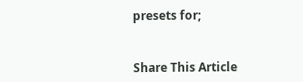presets for;


Share This Article